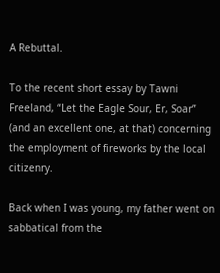A Rebuttal.

To the recent short essay by Tawni Freeland, “Let the Eagle Sour, Er, Soar” (and an excellent one, at that) concerning the employment of fireworks by the local citizenry.

Back when I was young, my father went on sabbatical from the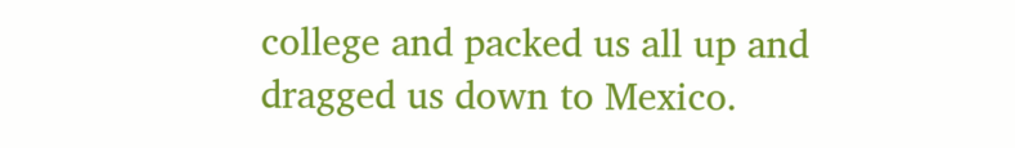college and packed us all up and dragged us down to Mexico.